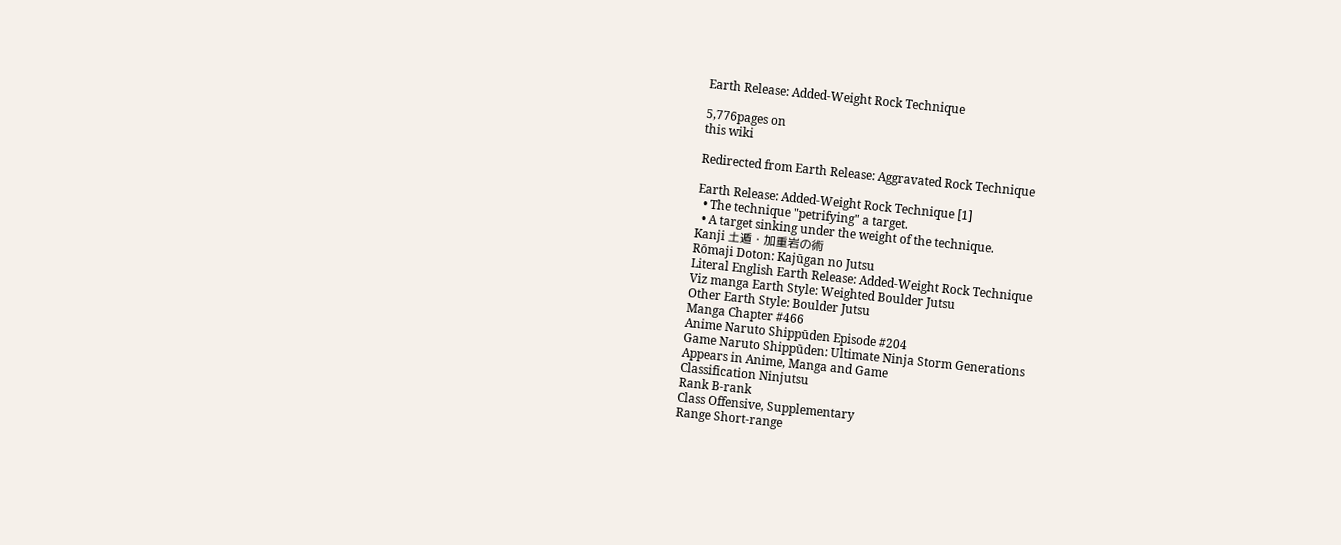Earth Release: Added-Weight Rock Technique

5,776pages on
this wiki

Redirected from Earth Release: Aggravated Rock Technique

Earth Release: Added-Weight Rock Technique [1]
  • The technique "petrifying" a target.
  • A target sinking under the weight of the technique.
Kanji 土遁・加重岩の術
Rōmaji Doton: Kajūgan no Jutsu
Literal English Earth Release: Added-Weight Rock Technique
Viz manga Earth Style: Weighted Boulder Jutsu
Other Earth Style: Boulder Jutsu
Manga Chapter #466
Anime Naruto Shippūden Episode #204
Game Naruto Shippūden: Ultimate Ninja Storm Generations
Appears in Anime, Manga and Game
Classification Ninjutsu
Rank B-rank
Class Offensive, Supplementary
Range Short-range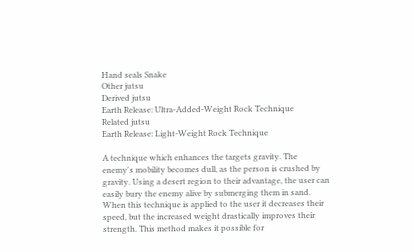Hand seals Snake
Other jutsu
Derived jutsu
Earth Release: Ultra-Added-Weight Rock Technique
Related jutsu
Earth Release: Light-Weight Rock Technique

A technique which enhances the targets gravity. The enemy's mobility becomes dull, as the person is crushed by gravity. Using a desert region to their advantage, the user can easily bury the enemy alive by submerging them in sand. When this technique is applied to the user it decreases their speed, but the increased weight drastically improves their strength. This method makes it possible for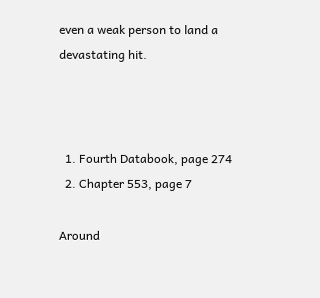even a weak person to land a devastating hit.



  1. Fourth Databook, page 274
  2. Chapter 553, page 7

Around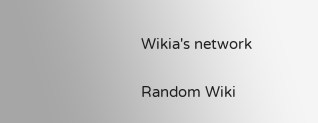Wikia's network

Random Wiki